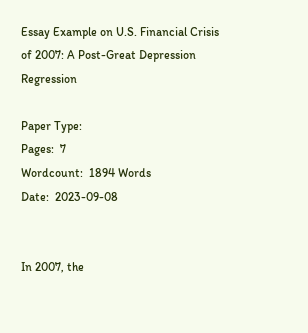Essay Example on U.S. Financial Crisis of 2007: A Post-Great Depression Regression

Paper Type:
Pages:  7
Wordcount:  1894 Words
Date:  2023-09-08


In 2007, the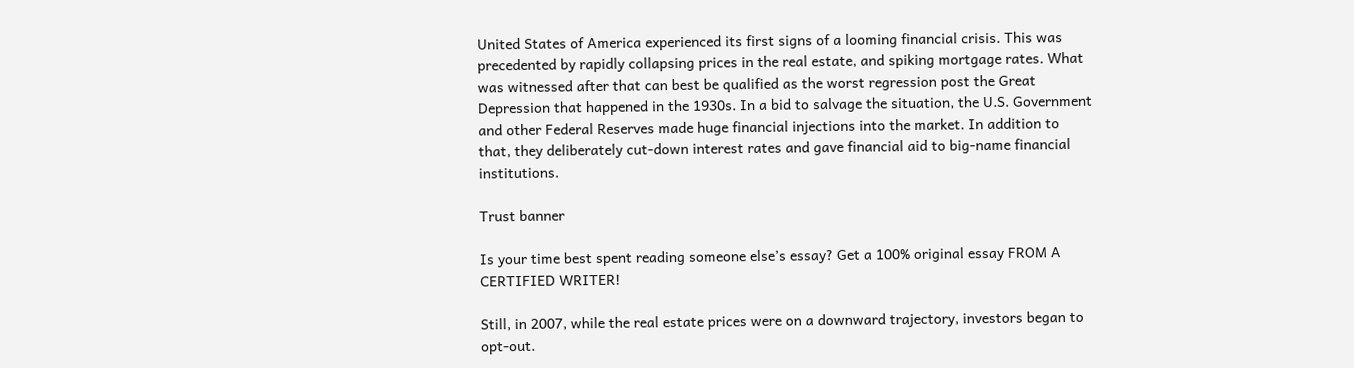United States of America experienced its first signs of a looming financial crisis. This was precedented by rapidly collapsing prices in the real estate, and spiking mortgage rates. What was witnessed after that can best be qualified as the worst regression post the Great Depression that happened in the 1930s. In a bid to salvage the situation, the U.S. Government and other Federal Reserves made huge financial injections into the market. In addition to that, they deliberately cut-down interest rates and gave financial aid to big-name financial institutions.

Trust banner

Is your time best spent reading someone else’s essay? Get a 100% original essay FROM A CERTIFIED WRITER!

Still, in 2007, while the real estate prices were on a downward trajectory, investors began to opt-out.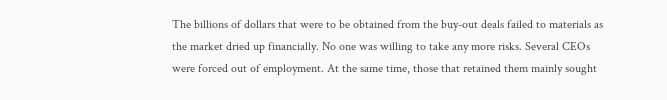The billions of dollars that were to be obtained from the buy-out deals failed to materials as the market dried up financially. No one was willing to take any more risks. Several CEOs were forced out of employment. At the same time, those that retained them mainly sought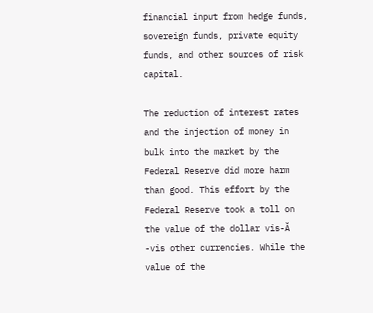financial input from hedge funds, sovereign funds, private equity funds, and other sources of risk capital.

The reduction of interest rates and the injection of money in bulk into the market by the Federal Reserve did more harm than good. This effort by the Federal Reserve took a toll on the value of the dollar vis-Ă -vis other currencies. While the value of the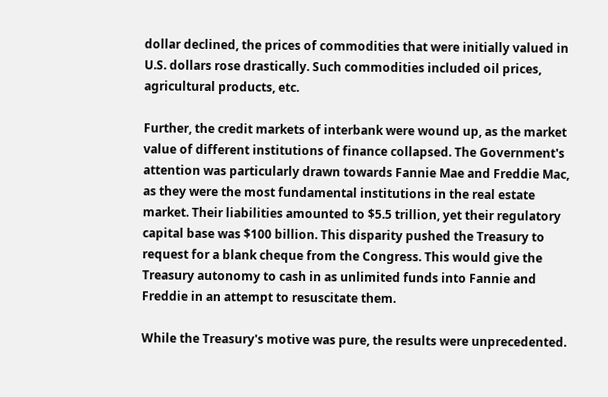dollar declined, the prices of commodities that were initially valued in U.S. dollars rose drastically. Such commodities included oil prices, agricultural products, etc.

Further, the credit markets of interbank were wound up, as the market value of different institutions of finance collapsed. The Government's attention was particularly drawn towards Fannie Mae and Freddie Mac, as they were the most fundamental institutions in the real estate market. Their liabilities amounted to $5.5 trillion, yet their regulatory capital base was $100 billion. This disparity pushed the Treasury to request for a blank cheque from the Congress. This would give the Treasury autonomy to cash in as unlimited funds into Fannie and Freddie in an attempt to resuscitate them.

While the Treasury's motive was pure, the results were unprecedented.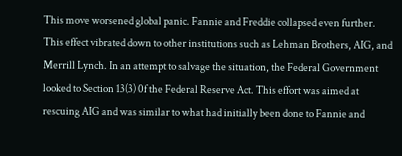This move worsened global panic. Fannie and Freddie collapsed even further. This effect vibrated down to other institutions such as Lehman Brothers, AIG, and Merrill Lynch. In an attempt to salvage the situation, the Federal Government looked to Section 13(3) 0f the Federal Reserve Act. This effort was aimed at rescuing AIG and was similar to what had initially been done to Fannie and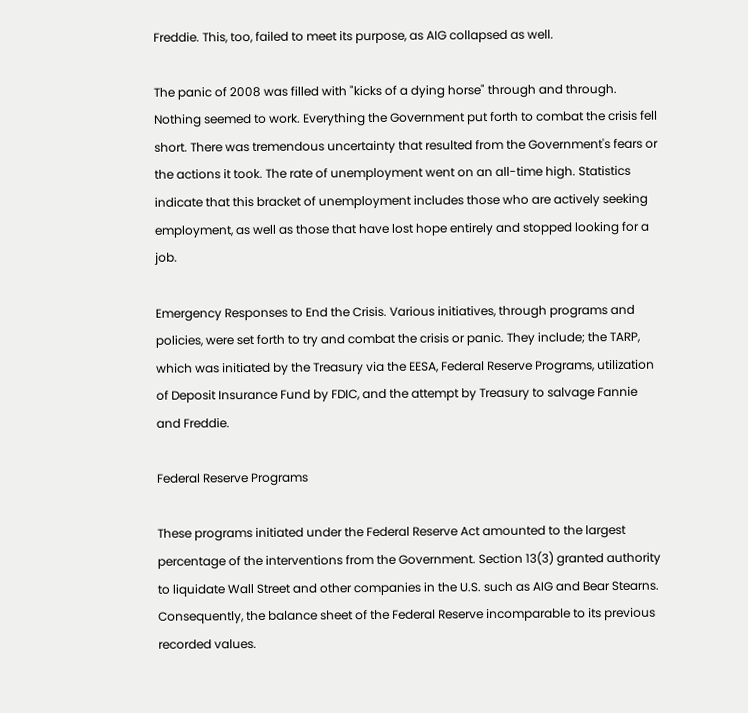Freddie. This, too, failed to meet its purpose, as AIG collapsed as well.

The panic of 2008 was filled with "kicks of a dying horse" through and through. Nothing seemed to work. Everything the Government put forth to combat the crisis fell short. There was tremendous uncertainty that resulted from the Government's fears or the actions it took. The rate of unemployment went on an all-time high. Statistics indicate that this bracket of unemployment includes those who are actively seeking employment, as well as those that have lost hope entirely and stopped looking for a job.

Emergency Responses to End the Crisis. Various initiatives, through programs and policies, were set forth to try and combat the crisis or panic. They include; the TARP, which was initiated by the Treasury via the EESA, Federal Reserve Programs, utilization of Deposit Insurance Fund by FDIC, and the attempt by Treasury to salvage Fannie and Freddie.

Federal Reserve Programs

These programs initiated under the Federal Reserve Act amounted to the largest percentage of the interventions from the Government. Section 13(3) granted authority to liquidate Wall Street and other companies in the U.S. such as AIG and Bear Stearns. Consequently, the balance sheet of the Federal Reserve incomparable to its previous recorded values.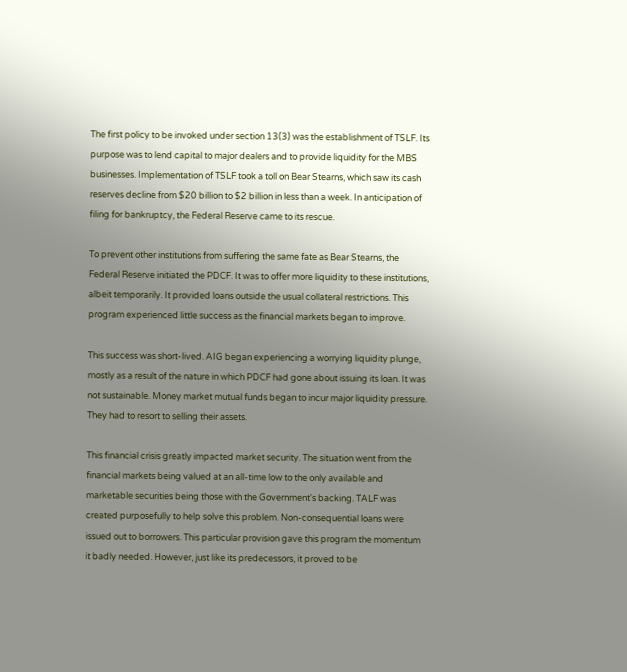The first policy to be invoked under section 13(3) was the establishment of TSLF. Its purpose was to lend capital to major dealers and to provide liquidity for the MBS businesses. Implementation of TSLF took a toll on Bear Stearns, which saw its cash reserves decline from $20 billion to $2 billion in less than a week. In anticipation of filing for bankruptcy, the Federal Reserve came to its rescue.

To prevent other institutions from suffering the same fate as Bear Stearns, the Federal Reserve initiated the PDCF. It was to offer more liquidity to these institutions, albeit temporarily. It provided loans outside the usual collateral restrictions. This program experienced little success as the financial markets began to improve.

This success was short-lived. AIG began experiencing a worrying liquidity plunge, mostly as a result of the nature in which PDCF had gone about issuing its loan. It was not sustainable. Money market mutual funds began to incur major liquidity pressure. They had to resort to selling their assets.

This financial crisis greatly impacted market security. The situation went from the financial markets being valued at an all-time low to the only available and marketable securities being those with the Government's backing. TALF was created purposefully to help solve this problem. Non-consequential loans were issued out to borrowers. This particular provision gave this program the momentum it badly needed. However, just like its predecessors, it proved to be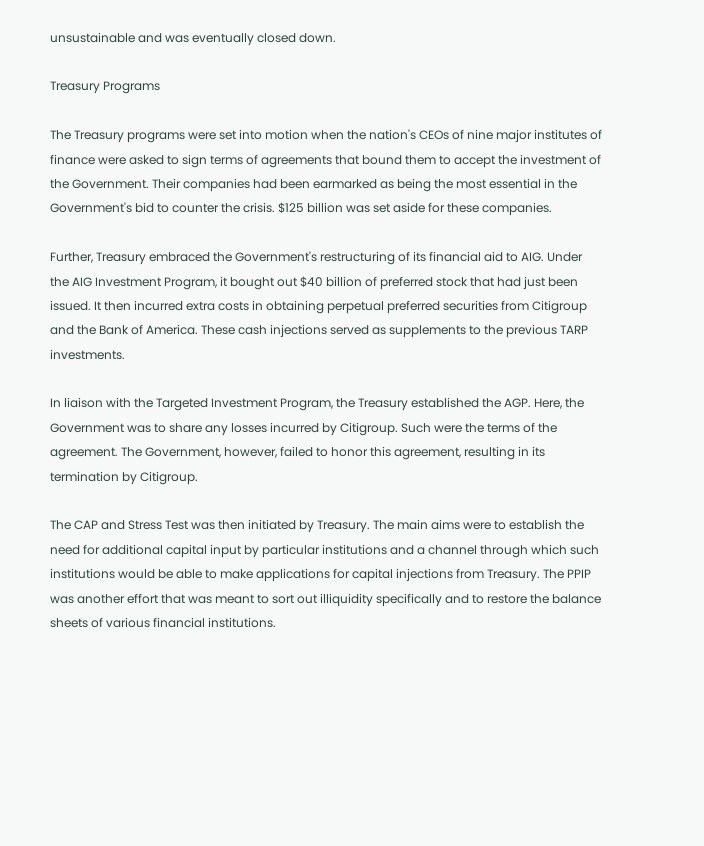unsustainable and was eventually closed down.

Treasury Programs

The Treasury programs were set into motion when the nation's CEOs of nine major institutes of finance were asked to sign terms of agreements that bound them to accept the investment of the Government. Their companies had been earmarked as being the most essential in the Government's bid to counter the crisis. $125 billion was set aside for these companies.

Further, Treasury embraced the Government's restructuring of its financial aid to AIG. Under the AIG Investment Program, it bought out $40 billion of preferred stock that had just been issued. It then incurred extra costs in obtaining perpetual preferred securities from Citigroup and the Bank of America. These cash injections served as supplements to the previous TARP investments.

In liaison with the Targeted Investment Program, the Treasury established the AGP. Here, the Government was to share any losses incurred by Citigroup. Such were the terms of the agreement. The Government, however, failed to honor this agreement, resulting in its termination by Citigroup.

The CAP and Stress Test was then initiated by Treasury. The main aims were to establish the need for additional capital input by particular institutions and a channel through which such institutions would be able to make applications for capital injections from Treasury. The PPIP was another effort that was meant to sort out illiquidity specifically and to restore the balance sheets of various financial institutions.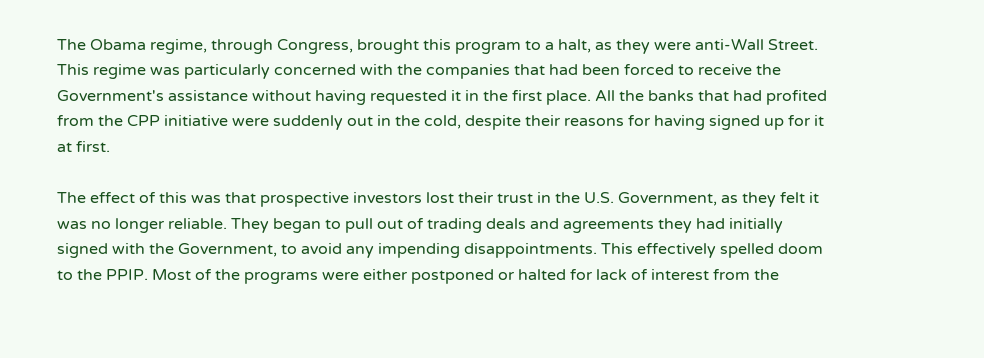The Obama regime, through Congress, brought this program to a halt, as they were anti-Wall Street. This regime was particularly concerned with the companies that had been forced to receive the Government's assistance without having requested it in the first place. All the banks that had profited from the CPP initiative were suddenly out in the cold, despite their reasons for having signed up for it at first.

The effect of this was that prospective investors lost their trust in the U.S. Government, as they felt it was no longer reliable. They began to pull out of trading deals and agreements they had initially signed with the Government, to avoid any impending disappointments. This effectively spelled doom to the PPIP. Most of the programs were either postponed or halted for lack of interest from the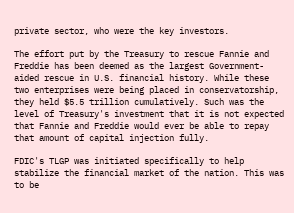private sector, who were the key investors.

The effort put by the Treasury to rescue Fannie and Freddie has been deemed as the largest Government-aided rescue in U.S. financial history. While these two enterprises were being placed in conservatorship, they held $5.5 trillion cumulatively. Such was the level of Treasury's investment that it is not expected that Fannie and Freddie would ever be able to repay that amount of capital injection fully.

FDIC's TLGP was initiated specifically to help stabilize the financial market of the nation. This was to be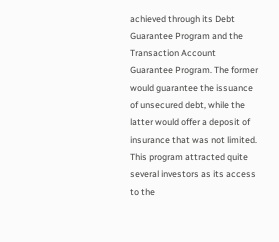achieved through its Debt Guarantee Program and the Transaction Account Guarantee Program. The former would guarantee the issuance of unsecured debt, while the latter would offer a deposit of insurance that was not limited. This program attracted quite several investors as its access to the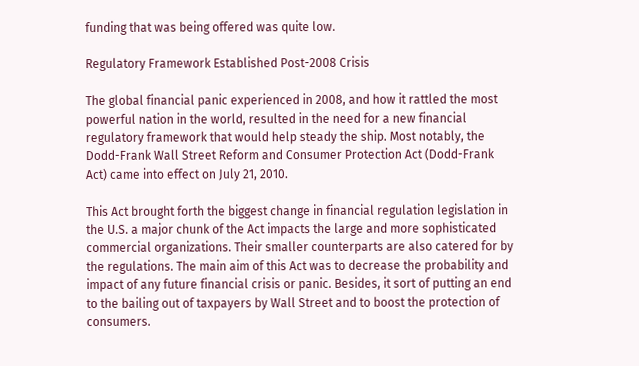funding that was being offered was quite low.

Regulatory Framework Established Post-2008 Crisis

The global financial panic experienced in 2008, and how it rattled the most powerful nation in the world, resulted in the need for a new financial regulatory framework that would help steady the ship. Most notably, the Dodd-Frank Wall Street Reform and Consumer Protection Act (Dodd-Frank Act) came into effect on July 21, 2010.

This Act brought forth the biggest change in financial regulation legislation in the U.S. a major chunk of the Act impacts the large and more sophisticated commercial organizations. Their smaller counterparts are also catered for by the regulations. The main aim of this Act was to decrease the probability and impact of any future financial crisis or panic. Besides, it sort of putting an end to the bailing out of taxpayers by Wall Street and to boost the protection of consumers.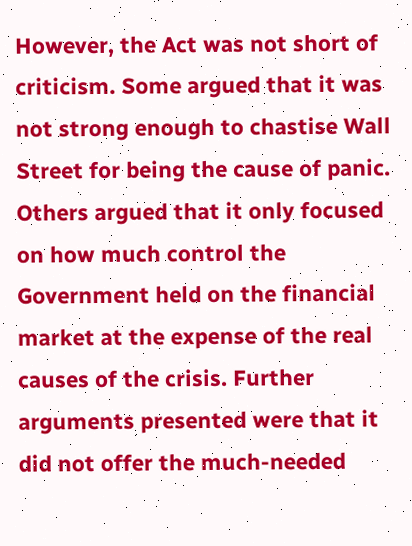However, the Act was not short of criticism. Some argued that it was not strong enough to chastise Wall Street for being the cause of panic. Others argued that it only focused on how much control the Government held on the financial market at the expense of the real causes of the crisis. Further arguments presented were that it did not offer the much-needed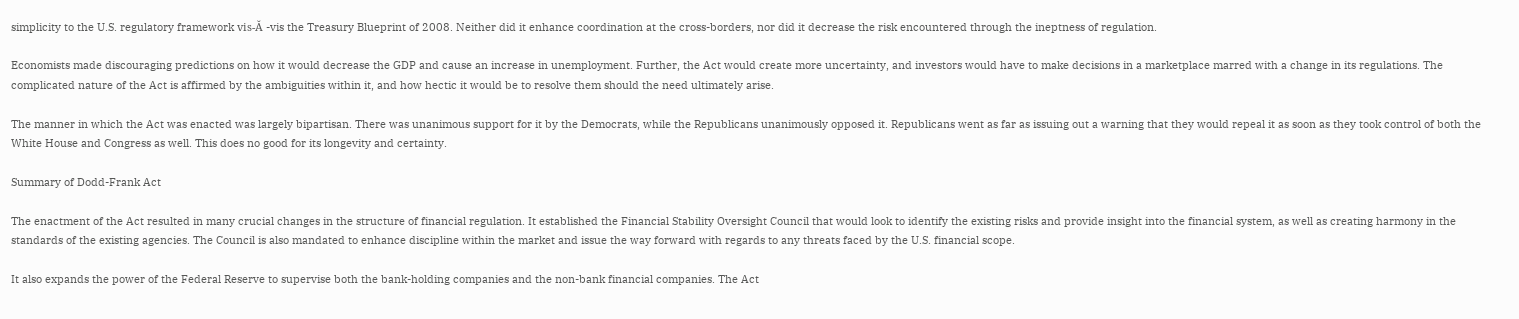simplicity to the U.S. regulatory framework vis-Ă -vis the Treasury Blueprint of 2008. Neither did it enhance coordination at the cross-borders, nor did it decrease the risk encountered through the ineptness of regulation.

Economists made discouraging predictions on how it would decrease the GDP and cause an increase in unemployment. Further, the Act would create more uncertainty, and investors would have to make decisions in a marketplace marred with a change in its regulations. The complicated nature of the Act is affirmed by the ambiguities within it, and how hectic it would be to resolve them should the need ultimately arise.

The manner in which the Act was enacted was largely bipartisan. There was unanimous support for it by the Democrats, while the Republicans unanimously opposed it. Republicans went as far as issuing out a warning that they would repeal it as soon as they took control of both the White House and Congress as well. This does no good for its longevity and certainty.

Summary of Dodd-Frank Act

The enactment of the Act resulted in many crucial changes in the structure of financial regulation. It established the Financial Stability Oversight Council that would look to identify the existing risks and provide insight into the financial system, as well as creating harmony in the standards of the existing agencies. The Council is also mandated to enhance discipline within the market and issue the way forward with regards to any threats faced by the U.S. financial scope.

It also expands the power of the Federal Reserve to supervise both the bank-holding companies and the non-bank financial companies. The Act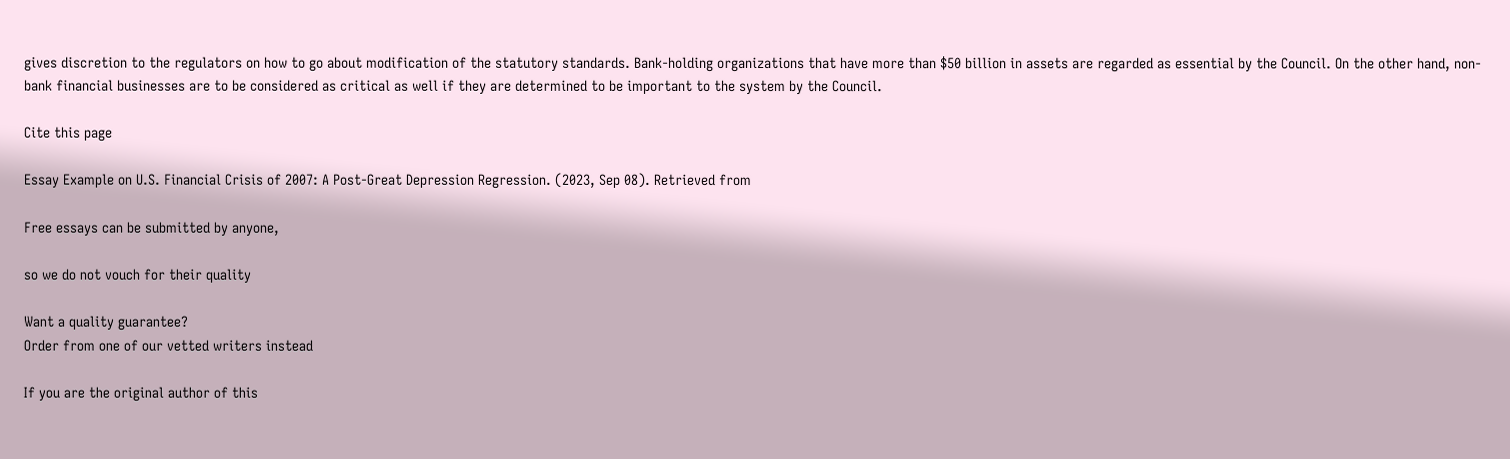gives discretion to the regulators on how to go about modification of the statutory standards. Bank-holding organizations that have more than $50 billion in assets are regarded as essential by the Council. On the other hand, non-bank financial businesses are to be considered as critical as well if they are determined to be important to the system by the Council.

Cite this page

Essay Example on U.S. Financial Crisis of 2007: A Post-Great Depression Regression. (2023, Sep 08). Retrieved from

Free essays can be submitted by anyone,

so we do not vouch for their quality

Want a quality guarantee?
Order from one of our vetted writers instead

If you are the original author of this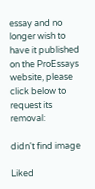essay and no longer wish to have it published on the ProEssays website, please click below to request its removal:

didn't find image

Liked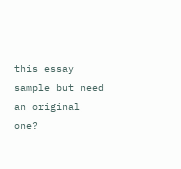this essay sample but need an original one?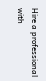Hire a professional with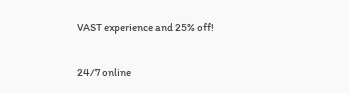VAST experience and 25% off!

24/7 online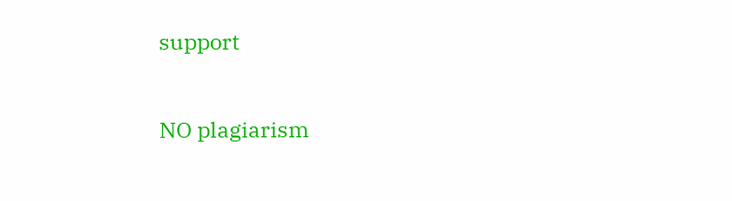support

NO plagiarism